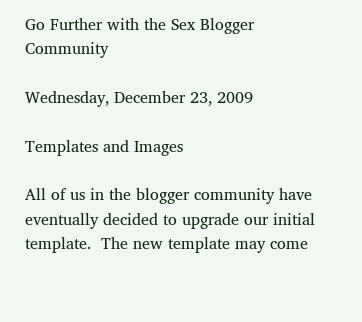Go Further with the Sex Blogger Community

Wednesday, December 23, 2009

Templates and Images

All of us in the blogger community have eventually decided to upgrade our initial template.  The new template may come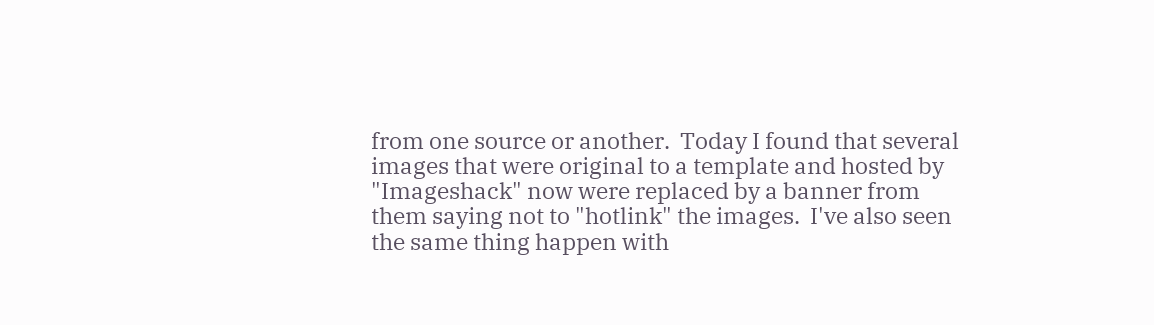from one source or another.  Today I found that several images that were original to a template and hosted by "Imageshack" now were replaced by a banner from them saying not to "hotlink" the images.  I've also seen the same thing happen with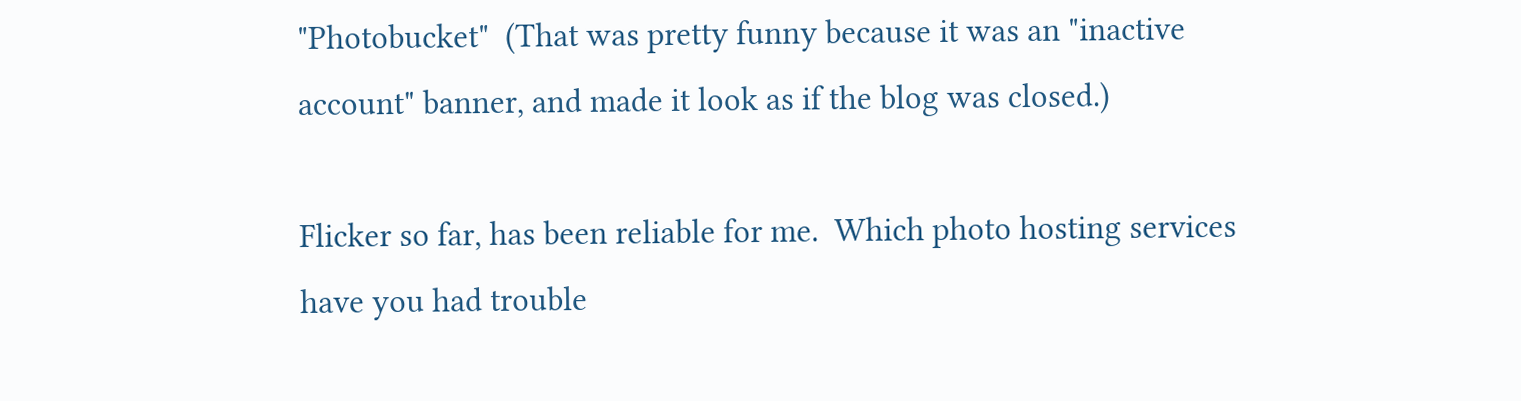"Photobucket"  (That was pretty funny because it was an "inactive account" banner, and made it look as if the blog was closed.)

Flicker so far, has been reliable for me.  Which photo hosting services have you had trouble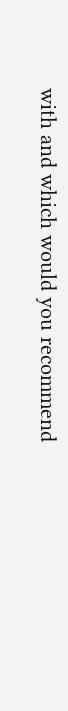with and which would you recommend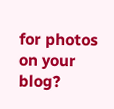for photos on your blog?